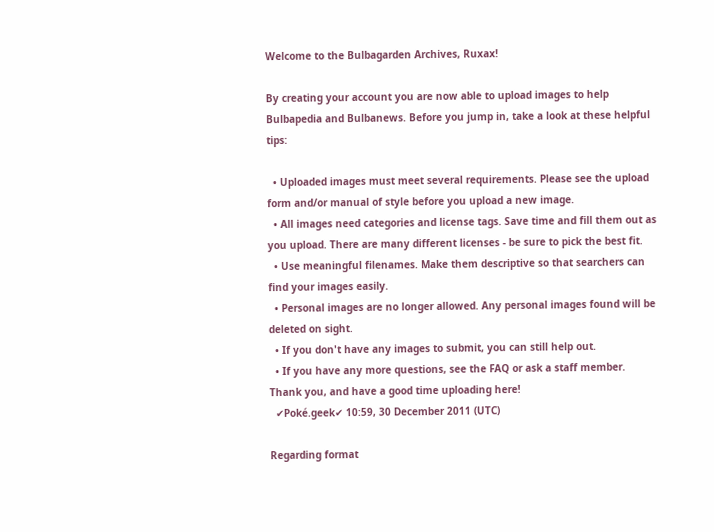Welcome to the Bulbagarden Archives, Ruxax!

By creating your account you are now able to upload images to help Bulbapedia and Bulbanews. Before you jump in, take a look at these helpful tips:

  • Uploaded images must meet several requirements. Please see the upload form and/or manual of style before you upload a new image.
  • All images need categories and license tags. Save time and fill them out as you upload. There are many different licenses - be sure to pick the best fit.
  • Use meaningful filenames. Make them descriptive so that searchers can find your images easily.
  • Personal images are no longer allowed. Any personal images found will be deleted on sight.
  • If you don't have any images to submit, you can still help out.
  • If you have any more questions, see the FAQ or ask a staff member.
Thank you, and have a good time uploading here!
  ✔Poké.geek✔ 10:59, 30 December 2011 (UTC)

Regarding format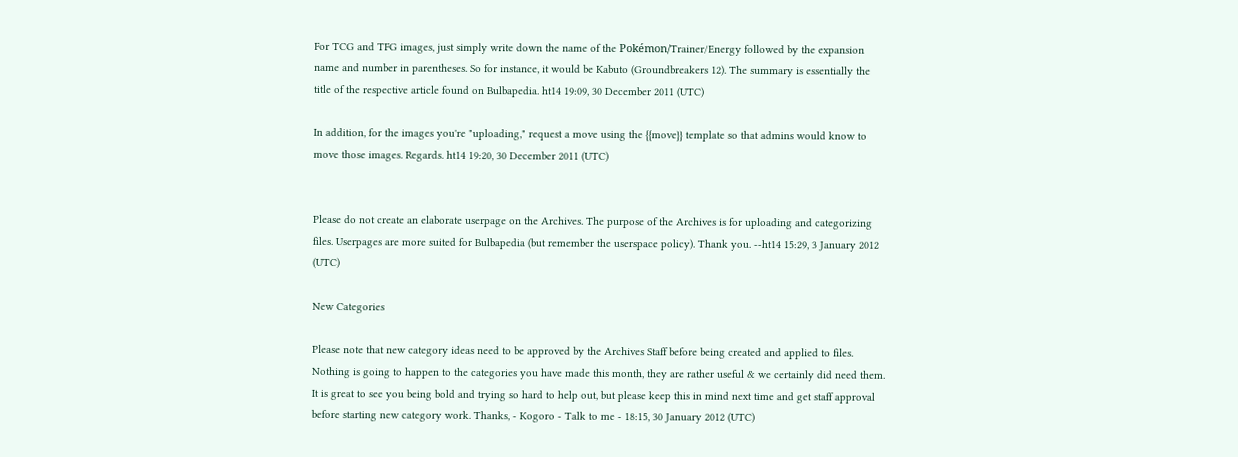For TCG and TFG images, just simply write down the name of the Pokémon/Trainer/Energy followed by the expansion name and number in parentheses. So for instance, it would be Kabuto (Groundbreakers 12). The summary is essentially the title of the respective article found on Bulbapedia. ht14 19:09, 30 December 2011 (UTC)

In addition, for the images you're "uploading," request a move using the {{move}} template so that admins would know to move those images. Regards. ht14 19:20, 30 December 2011 (UTC)


Please do not create an elaborate userpage on the Archives. The purpose of the Archives is for uploading and categorizing files. Userpages are more suited for Bulbapedia (but remember the userspace policy). Thank you. --ht14 15:29, 3 January 2012 (UTC)

New Categories

Please note that new category ideas need to be approved by the Archives Staff before being created and applied to files. Nothing is going to happen to the categories you have made this month, they are rather useful & we certainly did need them. It is great to see you being bold and trying so hard to help out, but please keep this in mind next time and get staff approval before starting new category work. Thanks, - Kogoro - Talk to me - 18:15, 30 January 2012 (UTC)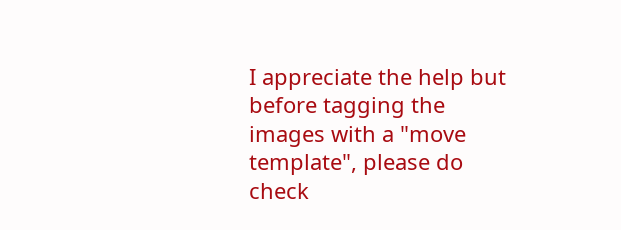I appreciate the help but before tagging the images with a "move template", please do check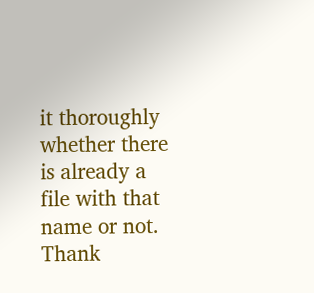it thoroughly whether there is already a file with that name or not. Thank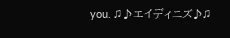you. ♫♪エイディニズ♪♫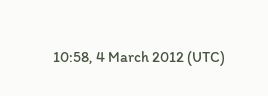10:58, 4 March 2012 (UTC)